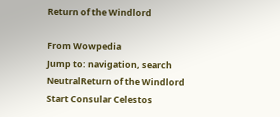Return of the Windlord

From Wowpedia
Jump to: navigation, search
NeutralReturn of the Windlord
Start Consular Celestos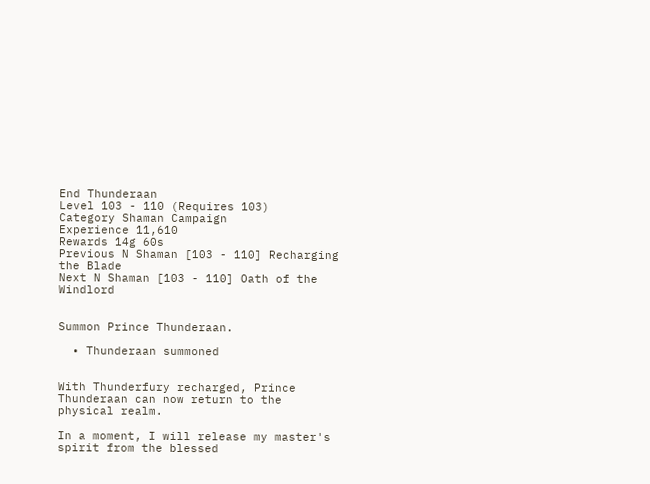End Thunderaan
Level 103 - 110 (Requires 103)
Category Shaman Campaign
Experience 11,610
Rewards 14g 60s
Previous N Shaman [103 - 110] Recharging the Blade
Next N Shaman [103 - 110] Oath of the Windlord


Summon Prince Thunderaan.

  • Thunderaan summoned


With Thunderfury recharged, Prince Thunderaan can now return to the physical realm.

In a moment, I will release my master's spirit from the blessed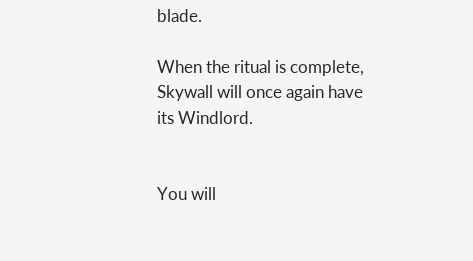blade.

When the ritual is complete, Skywall will once again have its Windlord.


You will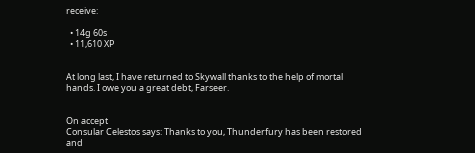receive:

  • 14g 60s
  • 11,610 XP


At long last, I have returned to Skywall thanks to the help of mortal hands. I owe you a great debt, Farseer.


On accept
Consular Celestos says: Thanks to you, Thunderfury has been restored and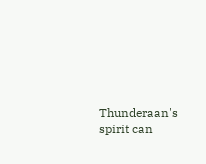Thunderaan's spirit can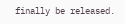finally be released.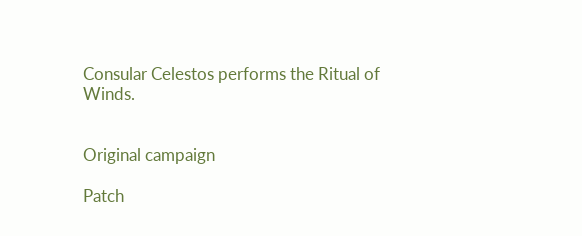Consular Celestos performs the Ritual of Winds.


Original campaign

Patch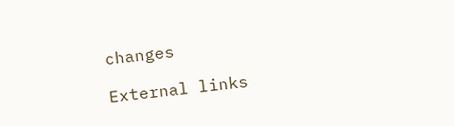changes

External links